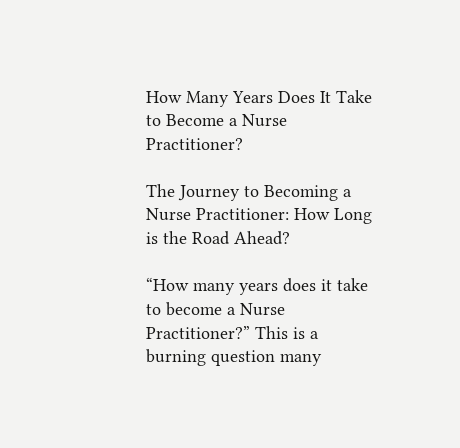How Many Years Does It Take to Become a Nurse Practitioner?

The Journey to Becoming a Nurse Practitioner: How Long is the Road Ahead?

“How many years does it take to become a Nurse Practitioner?” This is a burning question many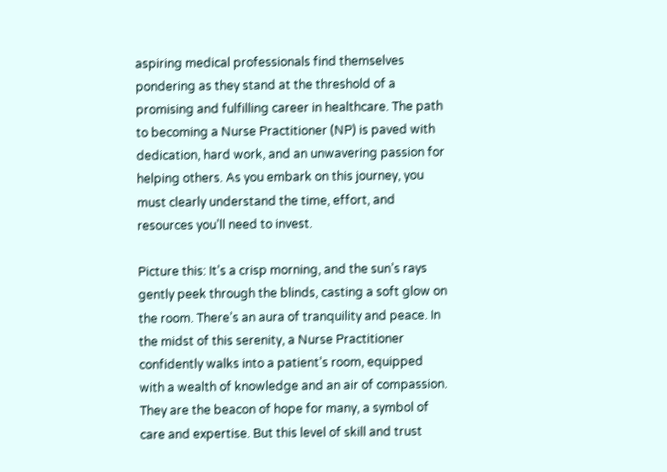aspiring medical professionals find themselves pondering as they stand at the threshold of a promising and fulfilling career in healthcare. The path to becoming a Nurse Practitioner (NP) is paved with dedication, hard work, and an unwavering passion for helping others. As you embark on this journey, you must clearly understand the time, effort, and resources you’ll need to invest.

Picture this: It’s a crisp morning, and the sun’s rays gently peek through the blinds, casting a soft glow on the room. There’s an aura of tranquility and peace. In the midst of this serenity, a Nurse Practitioner confidently walks into a patient’s room, equipped with a wealth of knowledge and an air of compassion. They are the beacon of hope for many, a symbol of care and expertise. But this level of skill and trust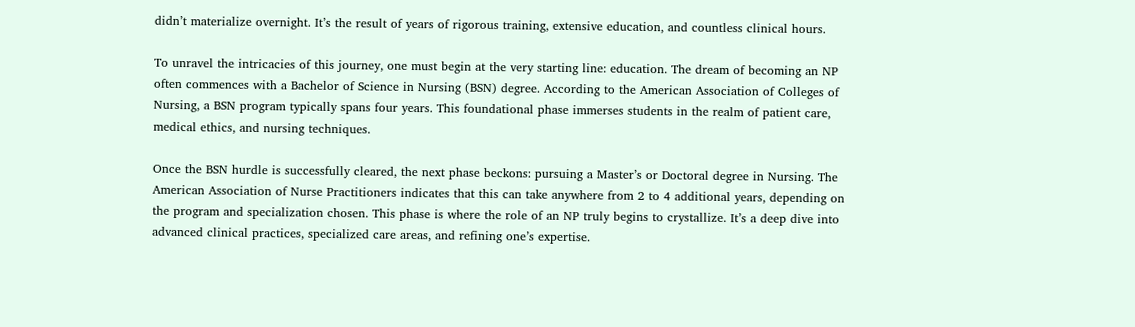didn’t materialize overnight. It’s the result of years of rigorous training, extensive education, and countless clinical hours.

To unravel the intricacies of this journey, one must begin at the very starting line: education. The dream of becoming an NP often commences with a Bachelor of Science in Nursing (BSN) degree. According to the American Association of Colleges of Nursing, a BSN program typically spans four years. This foundational phase immerses students in the realm of patient care, medical ethics, and nursing techniques.

Once the BSN hurdle is successfully cleared, the next phase beckons: pursuing a Master’s or Doctoral degree in Nursing. The American Association of Nurse Practitioners indicates that this can take anywhere from 2 to 4 additional years, depending on the program and specialization chosen. This phase is where the role of an NP truly begins to crystallize. It’s a deep dive into advanced clinical practices, specialized care areas, and refining one’s expertise.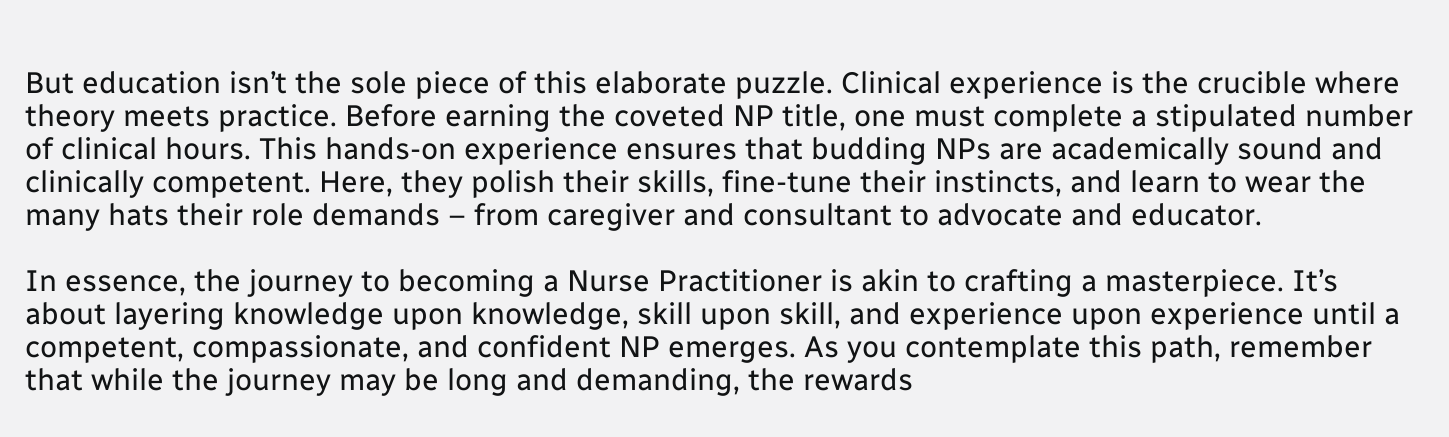But education isn’t the sole piece of this elaborate puzzle. Clinical experience is the crucible where theory meets practice. Before earning the coveted NP title, one must complete a stipulated number of clinical hours. This hands-on experience ensures that budding NPs are academically sound and clinically competent. Here, they polish their skills, fine-tune their instincts, and learn to wear the many hats their role demands – from caregiver and consultant to advocate and educator.

In essence, the journey to becoming a Nurse Practitioner is akin to crafting a masterpiece. It’s about layering knowledge upon knowledge, skill upon skill, and experience upon experience until a competent, compassionate, and confident NP emerges. As you contemplate this path, remember that while the journey may be long and demanding, the rewards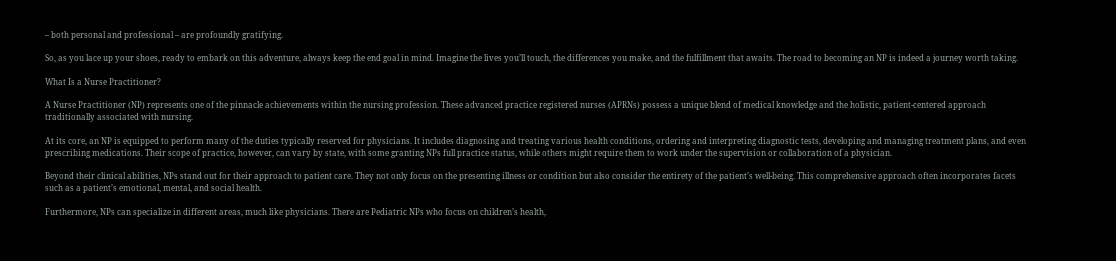– both personal and professional – are profoundly gratifying.

So, as you lace up your shoes, ready to embark on this adventure, always keep the end goal in mind. Imagine the lives you’ll touch, the differences you make, and the fulfillment that awaits. The road to becoming an NP is indeed a journey worth taking.

What Is a Nurse Practitioner?

A Nurse Practitioner (NP) represents one of the pinnacle achievements within the nursing profession. These advanced practice registered nurses (APRNs) possess a unique blend of medical knowledge and the holistic, patient-centered approach traditionally associated with nursing.

At its core, an NP is equipped to perform many of the duties typically reserved for physicians. It includes diagnosing and treating various health conditions, ordering and interpreting diagnostic tests, developing and managing treatment plans, and even prescribing medications. Their scope of practice, however, can vary by state, with some granting NPs full practice status, while others might require them to work under the supervision or collaboration of a physician.

Beyond their clinical abilities, NPs stand out for their approach to patient care. They not only focus on the presenting illness or condition but also consider the entirety of the patient’s well-being. This comprehensive approach often incorporates facets such as a patient’s emotional, mental, and social health.

Furthermore, NPs can specialize in different areas, much like physicians. There are Pediatric NPs who focus on children’s health,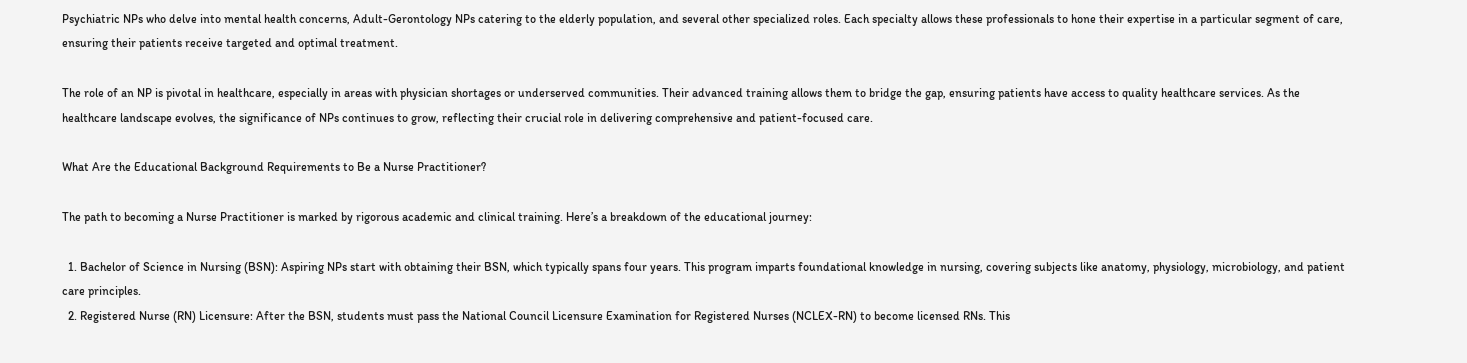Psychiatric NPs who delve into mental health concerns, Adult-Gerontology NPs catering to the elderly population, and several other specialized roles. Each specialty allows these professionals to hone their expertise in a particular segment of care, ensuring their patients receive targeted and optimal treatment.

The role of an NP is pivotal in healthcare, especially in areas with physician shortages or underserved communities. Their advanced training allows them to bridge the gap, ensuring patients have access to quality healthcare services. As the healthcare landscape evolves, the significance of NPs continues to grow, reflecting their crucial role in delivering comprehensive and patient-focused care.

What Are the Educational Background Requirements to Be a Nurse Practitioner?

The path to becoming a Nurse Practitioner is marked by rigorous academic and clinical training. Here’s a breakdown of the educational journey:

  1. Bachelor of Science in Nursing (BSN): Aspiring NPs start with obtaining their BSN, which typically spans four years. This program imparts foundational knowledge in nursing, covering subjects like anatomy, physiology, microbiology, and patient care principles.
  2. Registered Nurse (RN) Licensure: After the BSN, students must pass the National Council Licensure Examination for Registered Nurses (NCLEX-RN) to become licensed RNs. This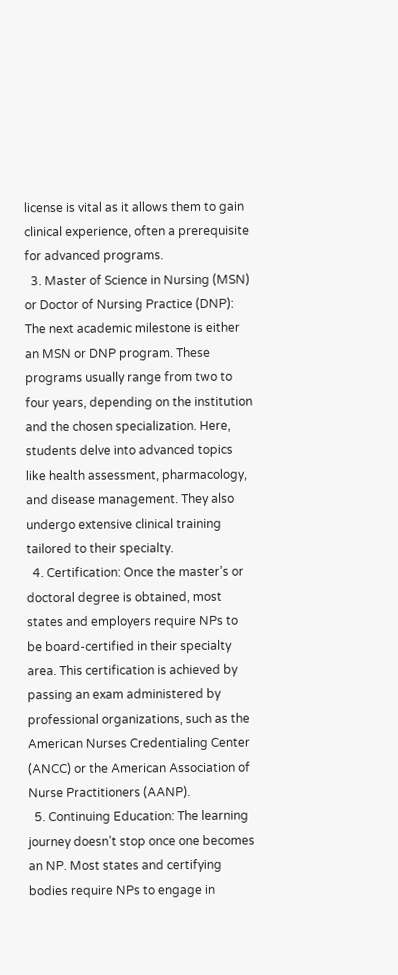license is vital as it allows them to gain clinical experience, often a prerequisite for advanced programs.
  3. Master of Science in Nursing (MSN) or Doctor of Nursing Practice (DNP): The next academic milestone is either an MSN or DNP program. These programs usually range from two to four years, depending on the institution and the chosen specialization. Here, students delve into advanced topics like health assessment, pharmacology, and disease management. They also undergo extensive clinical training tailored to their specialty.
  4. Certification: Once the master’s or doctoral degree is obtained, most states and employers require NPs to be board-certified in their specialty area. This certification is achieved by passing an exam administered by professional organizations, such as the American Nurses Credentialing Center (ANCC) or the American Association of Nurse Practitioners (AANP).
  5. Continuing Education: The learning journey doesn’t stop once one becomes an NP. Most states and certifying bodies require NPs to engage in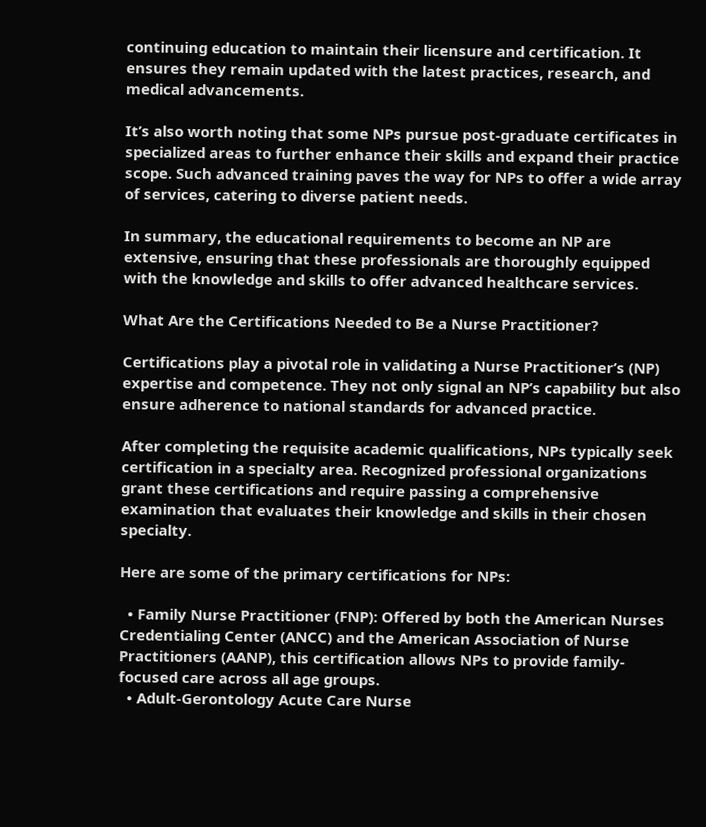continuing education to maintain their licensure and certification. It ensures they remain updated with the latest practices, research, and medical advancements.

It’s also worth noting that some NPs pursue post-graduate certificates in specialized areas to further enhance their skills and expand their practice scope. Such advanced training paves the way for NPs to offer a wide array of services, catering to diverse patient needs.

In summary, the educational requirements to become an NP are extensive, ensuring that these professionals are thoroughly equipped with the knowledge and skills to offer advanced healthcare services.

What Are the Certifications Needed to Be a Nurse Practitioner?

Certifications play a pivotal role in validating a Nurse Practitioner’s (NP) expertise and competence. They not only signal an NP’s capability but also ensure adherence to national standards for advanced practice.

After completing the requisite academic qualifications, NPs typically seek certification in a specialty area. Recognized professional organizations grant these certifications and require passing a comprehensive examination that evaluates their knowledge and skills in their chosen specialty.

Here are some of the primary certifications for NPs:

  • Family Nurse Practitioner (FNP): Offered by both the American Nurses Credentialing Center (ANCC) and the American Association of Nurse Practitioners (AANP), this certification allows NPs to provide family-focused care across all age groups.
  • Adult-Gerontology Acute Care Nurse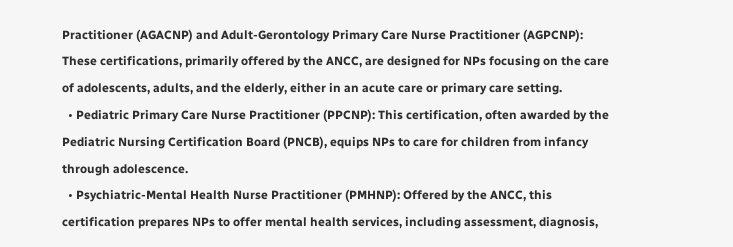Practitioner (AGACNP) and Adult-Gerontology Primary Care Nurse Practitioner (AGPCNP): These certifications, primarily offered by the ANCC, are designed for NPs focusing on the care of adolescents, adults, and the elderly, either in an acute care or primary care setting.
  • Pediatric Primary Care Nurse Practitioner (PPCNP): This certification, often awarded by the Pediatric Nursing Certification Board (PNCB), equips NPs to care for children from infancy through adolescence.
  • Psychiatric-Mental Health Nurse Practitioner (PMHNP): Offered by the ANCC, this certification prepares NPs to offer mental health services, including assessment, diagnosis,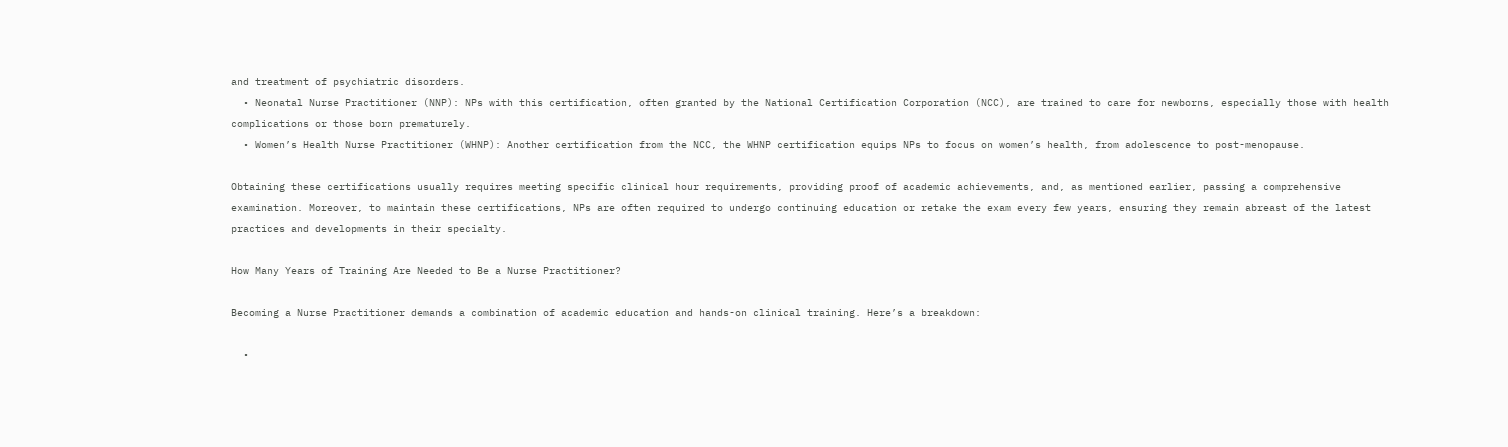and treatment of psychiatric disorders.
  • Neonatal Nurse Practitioner (NNP): NPs with this certification, often granted by the National Certification Corporation (NCC), are trained to care for newborns, especially those with health complications or those born prematurely.
  • Women’s Health Nurse Practitioner (WHNP): Another certification from the NCC, the WHNP certification equips NPs to focus on women’s health, from adolescence to post-menopause.

Obtaining these certifications usually requires meeting specific clinical hour requirements, providing proof of academic achievements, and, as mentioned earlier, passing a comprehensive examination. Moreover, to maintain these certifications, NPs are often required to undergo continuing education or retake the exam every few years, ensuring they remain abreast of the latest practices and developments in their specialty.

How Many Years of Training Are Needed to Be a Nurse Practitioner?

Becoming a Nurse Practitioner demands a combination of academic education and hands-on clinical training. Here’s a breakdown:

  •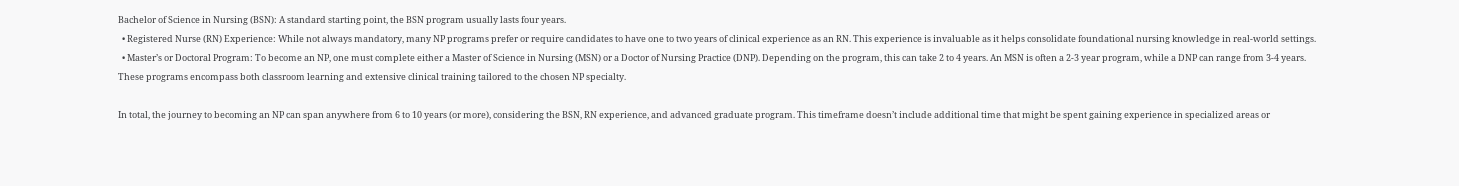Bachelor of Science in Nursing (BSN): A standard starting point, the BSN program usually lasts four years.
  • Registered Nurse (RN) Experience: While not always mandatory, many NP programs prefer or require candidates to have one to two years of clinical experience as an RN. This experience is invaluable as it helps consolidate foundational nursing knowledge in real-world settings.
  • Master’s or Doctoral Program: To become an NP, one must complete either a Master of Science in Nursing (MSN) or a Doctor of Nursing Practice (DNP). Depending on the program, this can take 2 to 4 years. An MSN is often a 2-3 year program, while a DNP can range from 3-4 years. These programs encompass both classroom learning and extensive clinical training tailored to the chosen NP specialty.

In total, the journey to becoming an NP can span anywhere from 6 to 10 years (or more), considering the BSN, RN experience, and advanced graduate program. This timeframe doesn’t include additional time that might be spent gaining experience in specialized areas or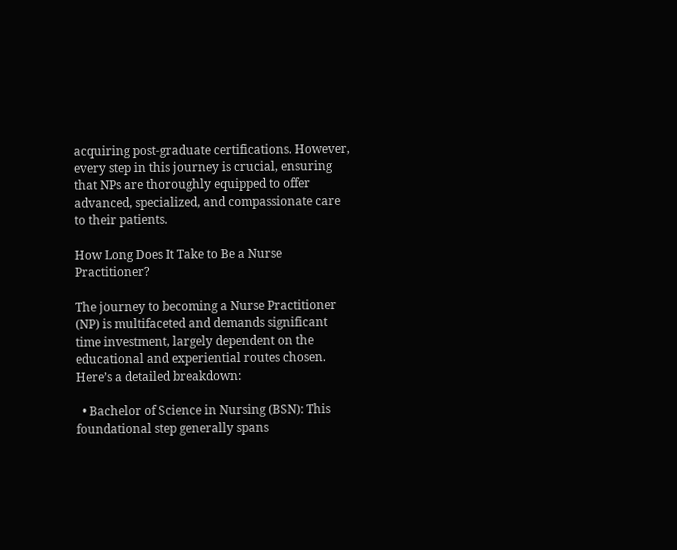acquiring post-graduate certifications. However, every step in this journey is crucial, ensuring that NPs are thoroughly equipped to offer advanced, specialized, and compassionate care to their patients.

How Long Does It Take to Be a Nurse Practitioner?

The journey to becoming a Nurse Practitioner (NP) is multifaceted and demands significant time investment, largely dependent on the educational and experiential routes chosen. Here’s a detailed breakdown:

  • Bachelor of Science in Nursing (BSN): This foundational step generally spans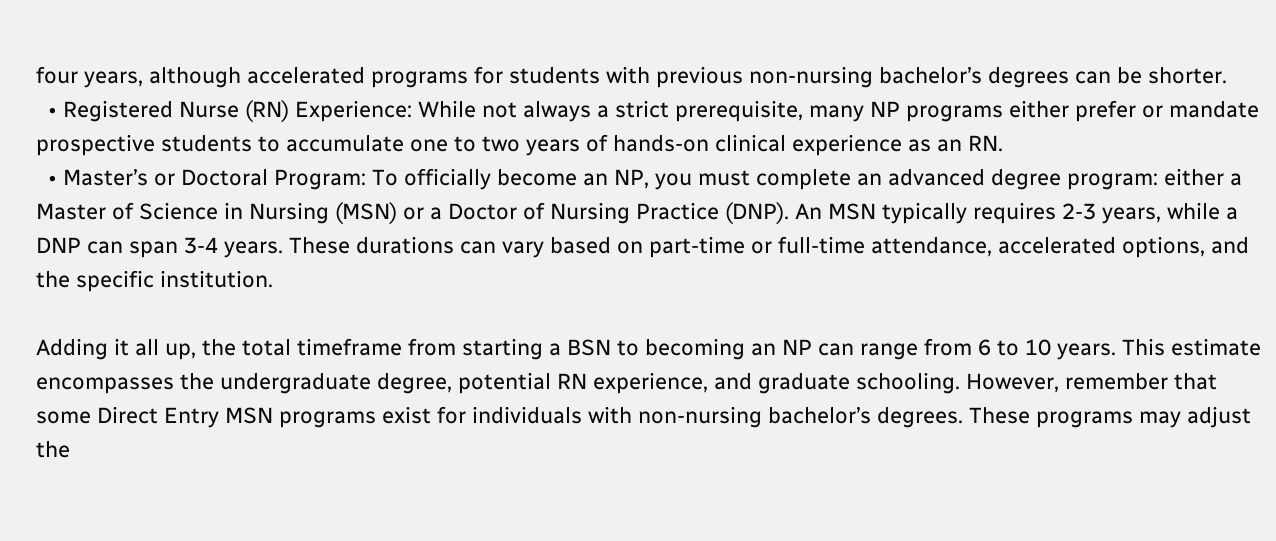four years, although accelerated programs for students with previous non-nursing bachelor’s degrees can be shorter.
  • Registered Nurse (RN) Experience: While not always a strict prerequisite, many NP programs either prefer or mandate prospective students to accumulate one to two years of hands-on clinical experience as an RN.
  • Master’s or Doctoral Program: To officially become an NP, you must complete an advanced degree program: either a Master of Science in Nursing (MSN) or a Doctor of Nursing Practice (DNP). An MSN typically requires 2-3 years, while a DNP can span 3-4 years. These durations can vary based on part-time or full-time attendance, accelerated options, and the specific institution.

Adding it all up, the total timeframe from starting a BSN to becoming an NP can range from 6 to 10 years. This estimate encompasses the undergraduate degree, potential RN experience, and graduate schooling. However, remember that some Direct Entry MSN programs exist for individuals with non-nursing bachelor’s degrees. These programs may adjust the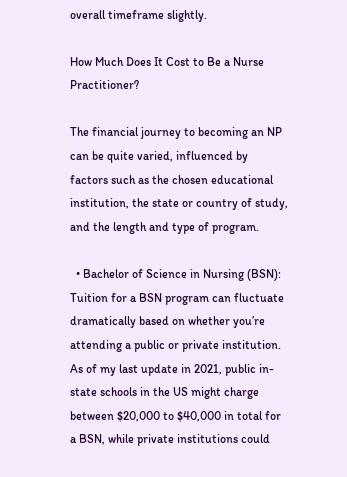overall timeframe slightly.

How Much Does It Cost to Be a Nurse Practitioner?

The financial journey to becoming an NP can be quite varied, influenced by factors such as the chosen educational institution, the state or country of study, and the length and type of program.

  • Bachelor of Science in Nursing (BSN): Tuition for a BSN program can fluctuate dramatically based on whether you’re attending a public or private institution. As of my last update in 2021, public in-state schools in the US might charge between $20,000 to $40,000 in total for a BSN, while private institutions could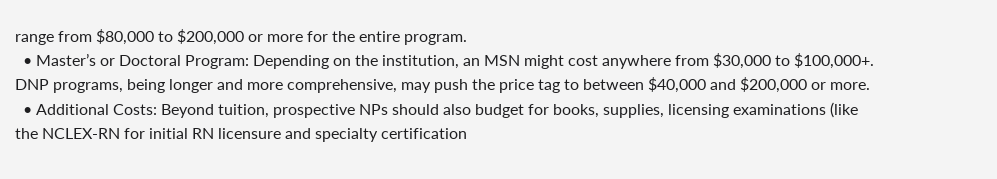range from $80,000 to $200,000 or more for the entire program.
  • Master’s or Doctoral Program: Depending on the institution, an MSN might cost anywhere from $30,000 to $100,000+. DNP programs, being longer and more comprehensive, may push the price tag to between $40,000 and $200,000 or more.
  • Additional Costs: Beyond tuition, prospective NPs should also budget for books, supplies, licensing examinations (like the NCLEX-RN for initial RN licensure and specialty certification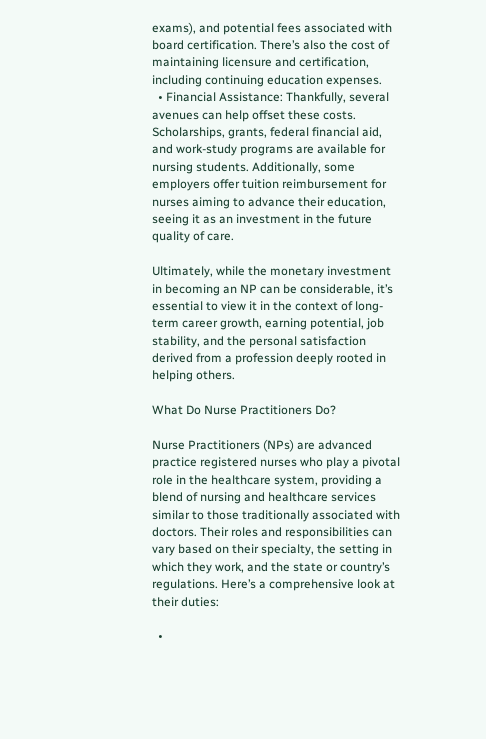exams), and potential fees associated with board certification. There’s also the cost of maintaining licensure and certification, including continuing education expenses.
  • Financial Assistance: Thankfully, several avenues can help offset these costs. Scholarships, grants, federal financial aid, and work-study programs are available for nursing students. Additionally, some employers offer tuition reimbursement for nurses aiming to advance their education, seeing it as an investment in the future quality of care.

Ultimately, while the monetary investment in becoming an NP can be considerable, it’s essential to view it in the context of long-term career growth, earning potential, job stability, and the personal satisfaction derived from a profession deeply rooted in helping others.

What Do Nurse Practitioners Do?

Nurse Practitioners (NPs) are advanced practice registered nurses who play a pivotal role in the healthcare system, providing a blend of nursing and healthcare services similar to those traditionally associated with doctors. Their roles and responsibilities can vary based on their specialty, the setting in which they work, and the state or country’s regulations. Here’s a comprehensive look at their duties:

  •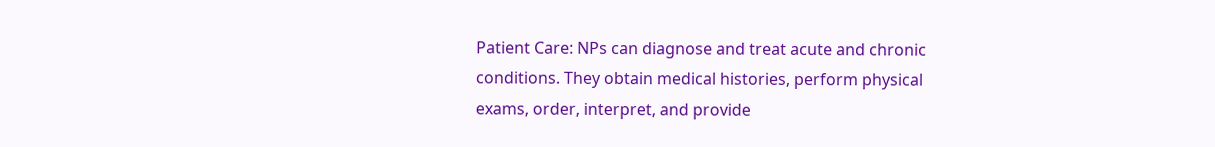Patient Care: NPs can diagnose and treat acute and chronic conditions. They obtain medical histories, perform physical exams, order, interpret, and provide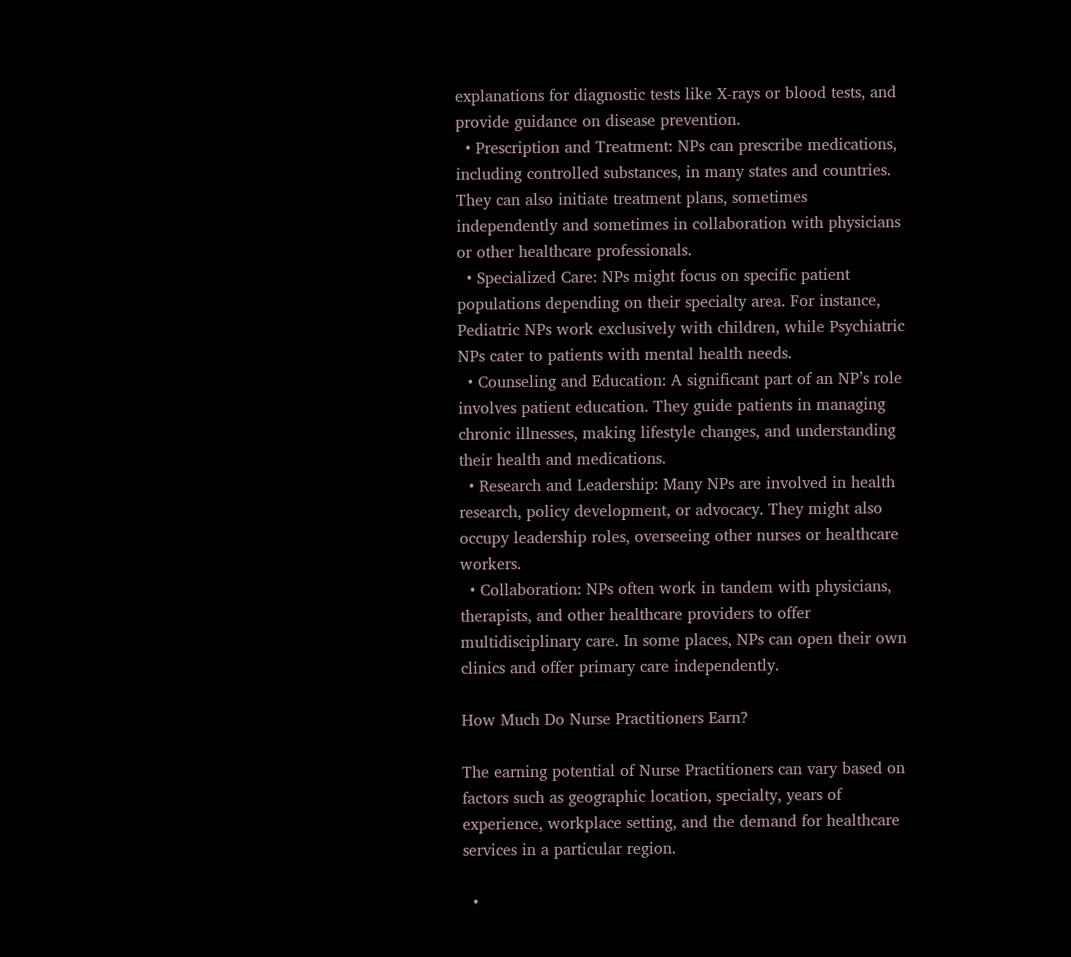explanations for diagnostic tests like X-rays or blood tests, and provide guidance on disease prevention.
  • Prescription and Treatment: NPs can prescribe medications, including controlled substances, in many states and countries. They can also initiate treatment plans, sometimes independently and sometimes in collaboration with physicians or other healthcare professionals.
  • Specialized Care: NPs might focus on specific patient populations depending on their specialty area. For instance, Pediatric NPs work exclusively with children, while Psychiatric NPs cater to patients with mental health needs.
  • Counseling and Education: A significant part of an NP’s role involves patient education. They guide patients in managing chronic illnesses, making lifestyle changes, and understanding their health and medications.
  • Research and Leadership: Many NPs are involved in health research, policy development, or advocacy. They might also occupy leadership roles, overseeing other nurses or healthcare workers.
  • Collaboration: NPs often work in tandem with physicians, therapists, and other healthcare providers to offer multidisciplinary care. In some places, NPs can open their own clinics and offer primary care independently.

How Much Do Nurse Practitioners Earn?

The earning potential of Nurse Practitioners can vary based on factors such as geographic location, specialty, years of experience, workplace setting, and the demand for healthcare services in a particular region.

  •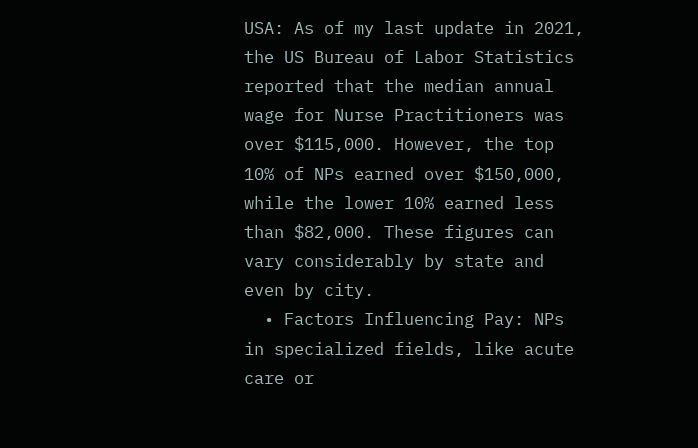USA: As of my last update in 2021, the US Bureau of Labor Statistics reported that the median annual wage for Nurse Practitioners was over $115,000. However, the top 10% of NPs earned over $150,000, while the lower 10% earned less than $82,000. These figures can vary considerably by state and even by city.
  • Factors Influencing Pay: NPs in specialized fields, like acute care or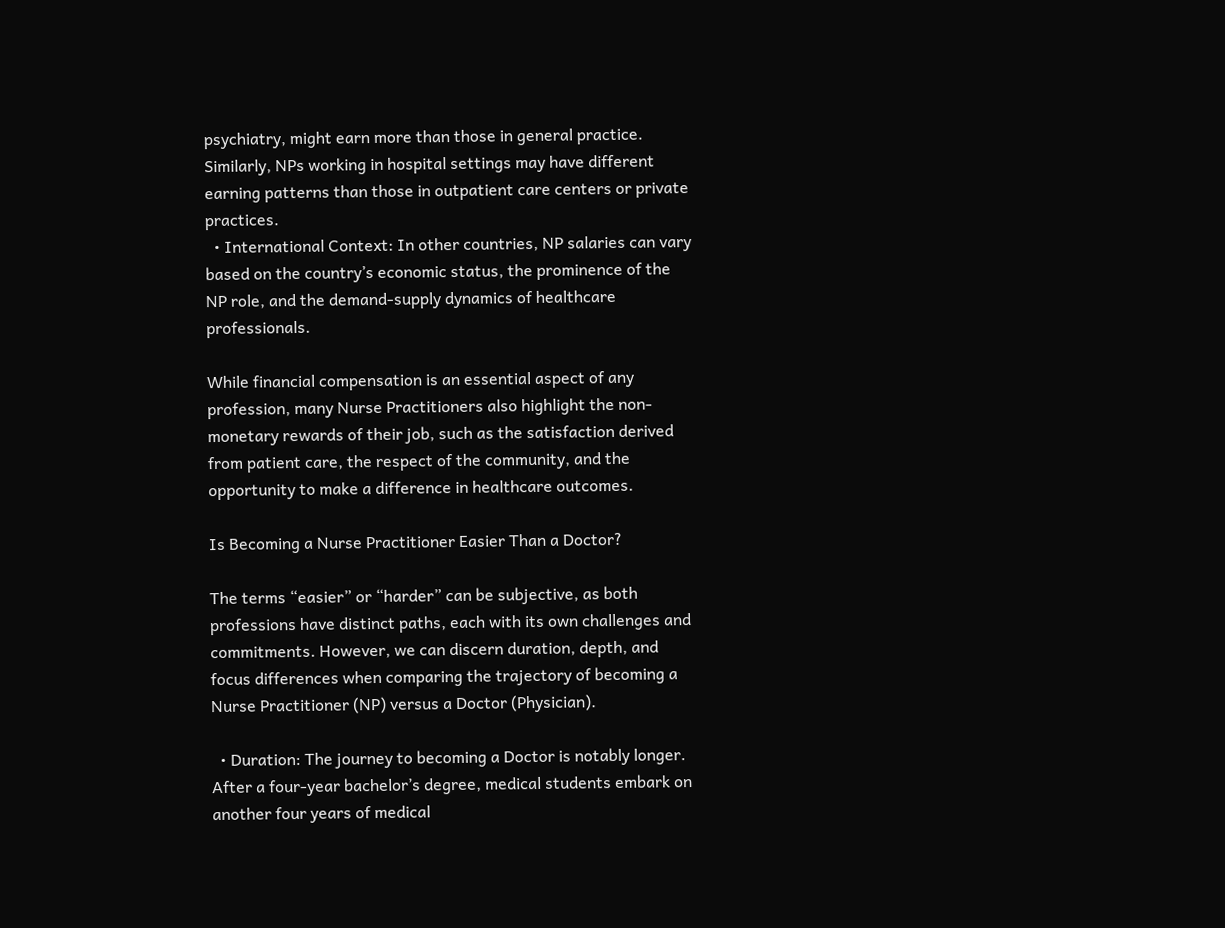psychiatry, might earn more than those in general practice. Similarly, NPs working in hospital settings may have different earning patterns than those in outpatient care centers or private practices.
  • International Context: In other countries, NP salaries can vary based on the country’s economic status, the prominence of the NP role, and the demand-supply dynamics of healthcare professionals.

While financial compensation is an essential aspect of any profession, many Nurse Practitioners also highlight the non-monetary rewards of their job, such as the satisfaction derived from patient care, the respect of the community, and the opportunity to make a difference in healthcare outcomes.

Is Becoming a Nurse Practitioner Easier Than a Doctor?

The terms “easier” or “harder” can be subjective, as both professions have distinct paths, each with its own challenges and commitments. However, we can discern duration, depth, and focus differences when comparing the trajectory of becoming a Nurse Practitioner (NP) versus a Doctor (Physician).

  • Duration: The journey to becoming a Doctor is notably longer. After a four-year bachelor’s degree, medical students embark on another four years of medical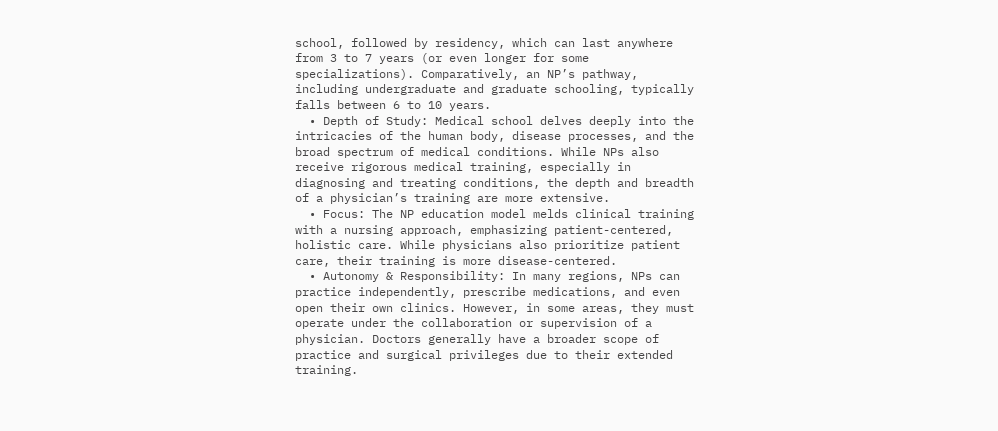school, followed by residency, which can last anywhere from 3 to 7 years (or even longer for some specializations). Comparatively, an NP’s pathway, including undergraduate and graduate schooling, typically falls between 6 to 10 years.
  • Depth of Study: Medical school delves deeply into the intricacies of the human body, disease processes, and the broad spectrum of medical conditions. While NPs also receive rigorous medical training, especially in diagnosing and treating conditions, the depth and breadth of a physician’s training are more extensive.
  • Focus: The NP education model melds clinical training with a nursing approach, emphasizing patient-centered, holistic care. While physicians also prioritize patient care, their training is more disease-centered.
  • Autonomy & Responsibility: In many regions, NPs can practice independently, prescribe medications, and even open their own clinics. However, in some areas, they must operate under the collaboration or supervision of a physician. Doctors generally have a broader scope of practice and surgical privileges due to their extended training.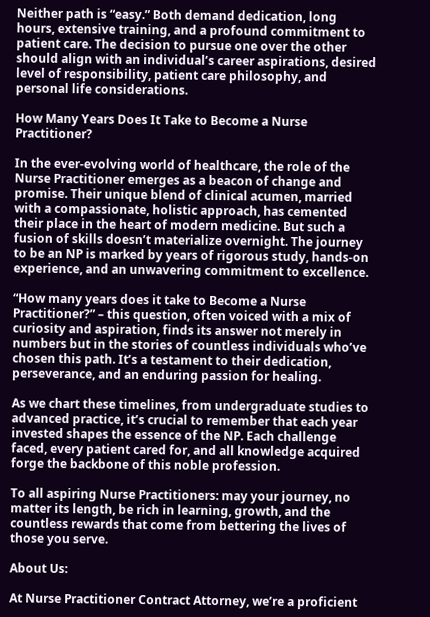Neither path is “easy.” Both demand dedication, long hours, extensive training, and a profound commitment to patient care. The decision to pursue one over the other should align with an individual’s career aspirations, desired level of responsibility, patient care philosophy, and personal life considerations.

How Many Years Does It Take to Become a Nurse Practitioner?

In the ever-evolving world of healthcare, the role of the Nurse Practitioner emerges as a beacon of change and promise. Their unique blend of clinical acumen, married with a compassionate, holistic approach, has cemented their place in the heart of modern medicine. But such a fusion of skills doesn’t materialize overnight. The journey to be an NP is marked by years of rigorous study, hands-on experience, and an unwavering commitment to excellence.

“How many years does it take to Become a Nurse Practitioner?” – this question, often voiced with a mix of curiosity and aspiration, finds its answer not merely in numbers but in the stories of countless individuals who’ve chosen this path. It’s a testament to their dedication, perseverance, and an enduring passion for healing.

As we chart these timelines, from undergraduate studies to advanced practice, it’s crucial to remember that each year invested shapes the essence of the NP. Each challenge faced, every patient cared for, and all knowledge acquired forge the backbone of this noble profession.

To all aspiring Nurse Practitioners: may your journey, no matter its length, be rich in learning, growth, and the countless rewards that come from bettering the lives of those you serve.

About Us:

At Nurse Practitioner Contract Attorney, we’re a proficient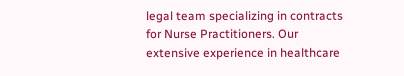legal team specializing in contracts for Nurse Practitioners. Our extensive experience in healthcare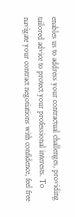enables us to address your contractual challenges, providing tailored advice to protect your professional interests. To navigate your contract negotiations with confidence, feel free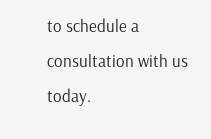to schedule a consultation with us today.